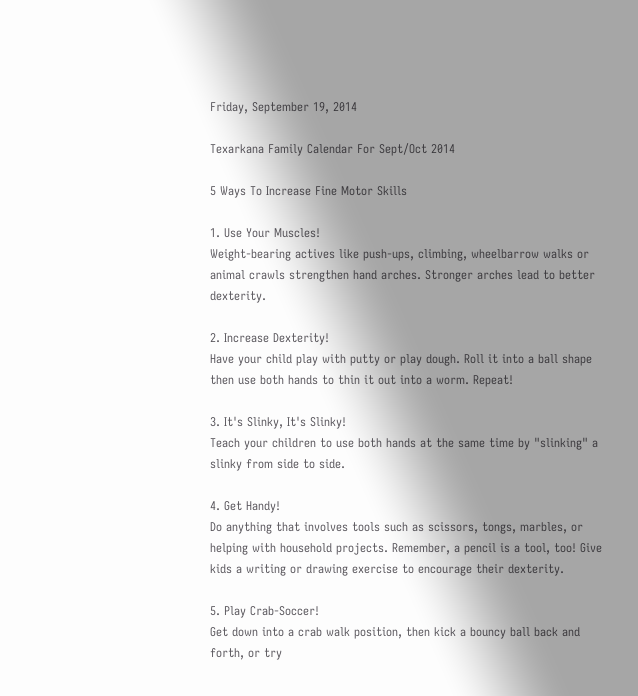Friday, September 19, 2014

Texarkana Family Calendar For Sept/Oct 2014

5 Ways To Increase Fine Motor Skills

1. Use Your Muscles!
Weight-bearing actives like push-ups, climbing, wheelbarrow walks or animal crawls strengthen hand arches. Stronger arches lead to better dexterity.

2. Increase Dexterity!
Have your child play with putty or play dough. Roll it into a ball shape then use both hands to thin it out into a worm. Repeat!

3. It's Slinky, It's Slinky!
Teach your children to use both hands at the same time by "slinking" a slinky from side to side.

4. Get Handy!
Do anything that involves tools such as scissors, tongs, marbles, or helping with household projects. Remember, a pencil is a tool, too! Give kids a writing or drawing exercise to encourage their dexterity.

5. Play Crab-Soccer!
Get down into a crab walk position, then kick a bouncy ball back and forth, or try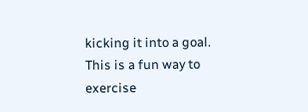kicking it into a goal. This is a fun way to exercise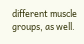different muscle groups, as well.